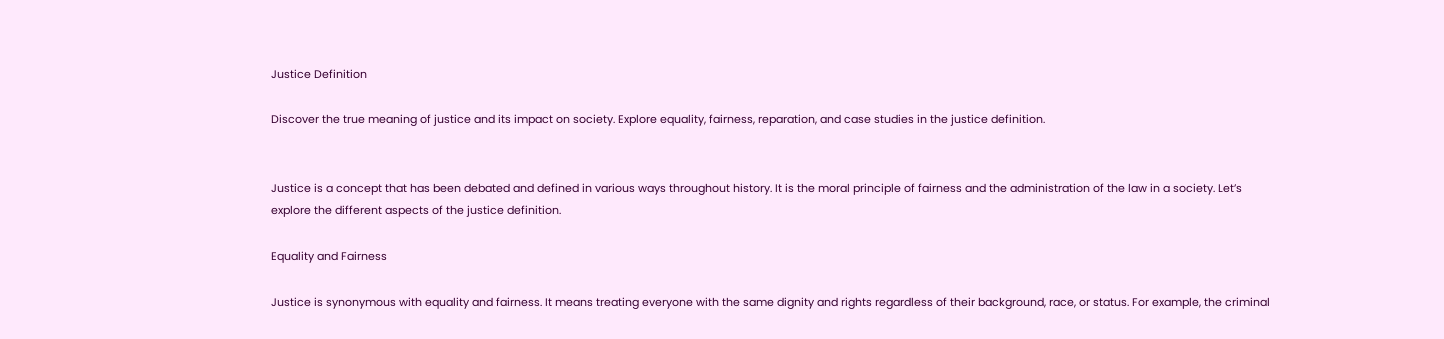Justice Definition

Discover the true meaning of justice and its impact on society. Explore equality, fairness, reparation, and case studies in the justice definition.


Justice is a concept that has been debated and defined in various ways throughout history. It is the moral principle of fairness and the administration of the law in a society. Let’s explore the different aspects of the justice definition.

Equality and Fairness

Justice is synonymous with equality and fairness. It means treating everyone with the same dignity and rights regardless of their background, race, or status. For example, the criminal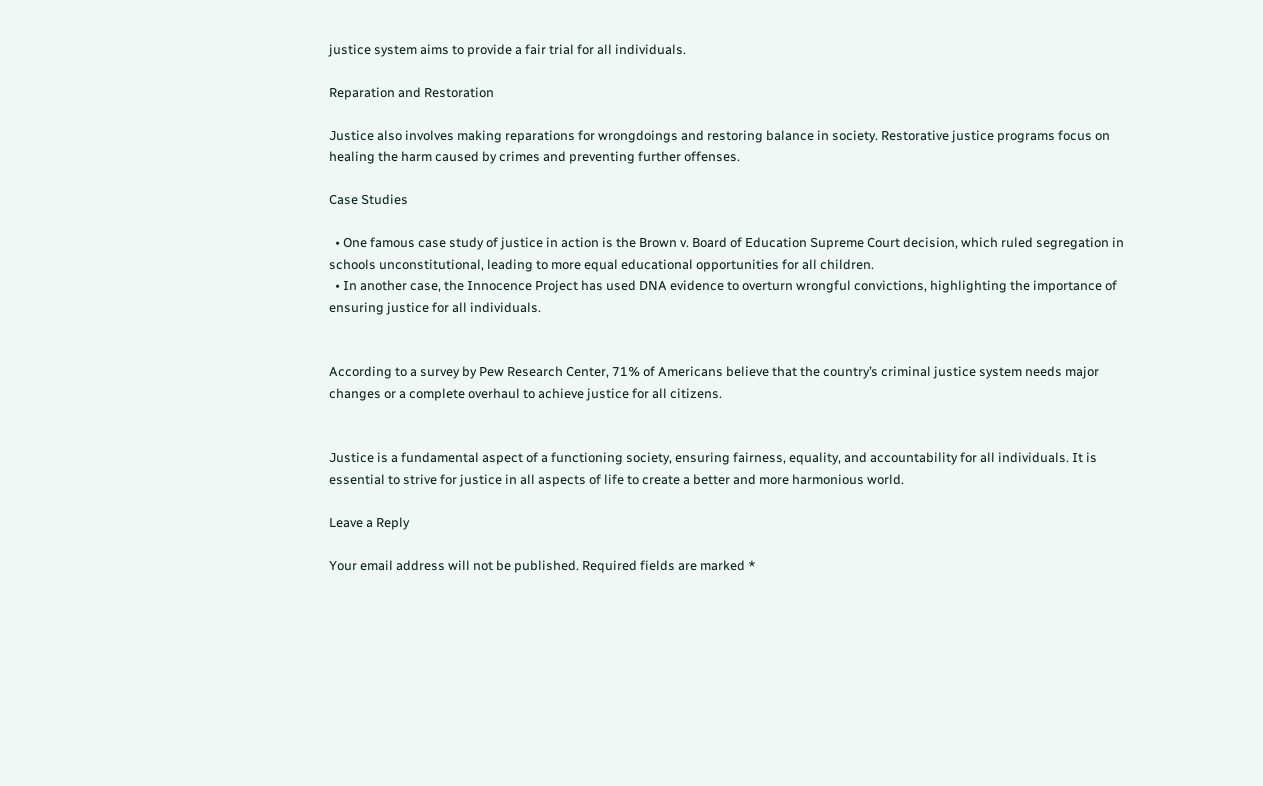justice system aims to provide a fair trial for all individuals.

Reparation and Restoration

Justice also involves making reparations for wrongdoings and restoring balance in society. Restorative justice programs focus on healing the harm caused by crimes and preventing further offenses.

Case Studies

  • One famous case study of justice in action is the Brown v. Board of Education Supreme Court decision, which ruled segregation in schools unconstitutional, leading to more equal educational opportunities for all children.
  • In another case, the Innocence Project has used DNA evidence to overturn wrongful convictions, highlighting the importance of ensuring justice for all individuals.


According to a survey by Pew Research Center, 71% of Americans believe that the country’s criminal justice system needs major changes or a complete overhaul to achieve justice for all citizens.


Justice is a fundamental aspect of a functioning society, ensuring fairness, equality, and accountability for all individuals. It is essential to strive for justice in all aspects of life to create a better and more harmonious world.

Leave a Reply

Your email address will not be published. Required fields are marked *